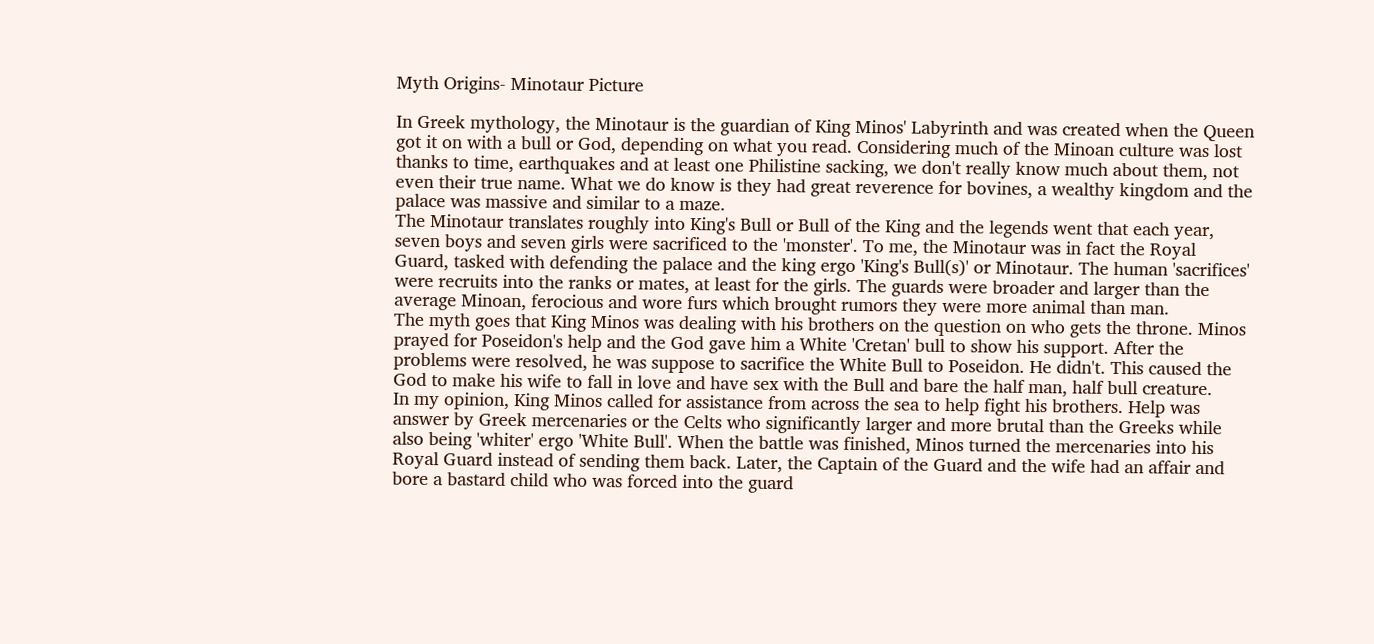Myth Origins- Minotaur Picture

In Greek mythology, the Minotaur is the guardian of King Minos' Labyrinth and was created when the Queen got it on with a bull or God, depending on what you read. Considering much of the Minoan culture was lost thanks to time, earthquakes and at least one Philistine sacking, we don't really know much about them, not even their true name. What we do know is they had great reverence for bovines, a wealthy kingdom and the palace was massive and similar to a maze.
The Minotaur translates roughly into King's Bull or Bull of the King and the legends went that each year, seven boys and seven girls were sacrificed to the 'monster'. To me, the Minotaur was in fact the Royal Guard, tasked with defending the palace and the king ergo 'King's Bull(s)' or Minotaur. The human 'sacrifices' were recruits into the ranks or mates, at least for the girls. The guards were broader and larger than the average Minoan, ferocious and wore furs which brought rumors they were more animal than man.
The myth goes that King Minos was dealing with his brothers on the question on who gets the throne. Minos prayed for Poseidon's help and the God gave him a White 'Cretan' bull to show his support. After the problems were resolved, he was suppose to sacrifice the White Bull to Poseidon. He didn't. This caused the God to make his wife to fall in love and have sex with the Bull and bare the half man, half bull creature.
In my opinion, King Minos called for assistance from across the sea to help fight his brothers. Help was answer by Greek mercenaries or the Celts who significantly larger and more brutal than the Greeks while also being 'whiter' ergo 'White Bull'. When the battle was finished, Minos turned the mercenaries into his Royal Guard instead of sending them back. Later, the Captain of the Guard and the wife had an affair and bore a bastard child who was forced into the guard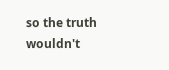so the truth wouldn't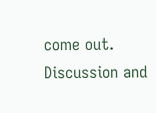come out.
Discussion and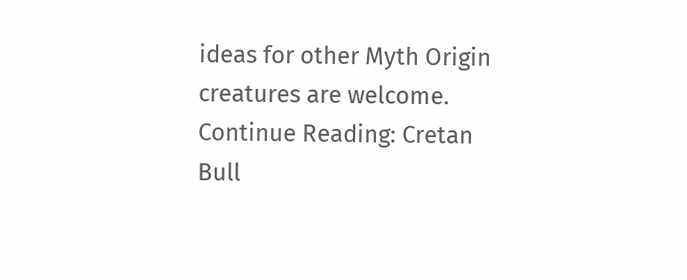ideas for other Myth Origin creatures are welcome.
Continue Reading: Cretan Bull